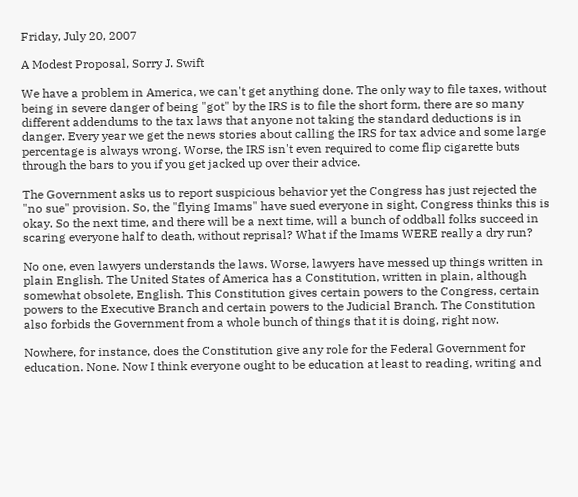Friday, July 20, 2007

A Modest Proposal, Sorry J. Swift

We have a problem in America, we can't get anything done. The only way to file taxes, without being in severe danger of being "got" by the IRS is to file the short form, there are so many different addendums to the tax laws that anyone not taking the standard deductions is in danger. Every year we get the news stories about calling the IRS for tax advice and some large percentage is always wrong. Worse, the IRS isn't even required to come flip cigarette buts through the bars to you if you get jacked up over their advice.

The Government asks us to report suspicious behavior yet the Congress has just rejected the "no sue" provision. So, the "flying Imams" have sued everyone in sight, Congress thinks this is okay. So the next time, and there will be a next time, will a bunch of oddball folks succeed in scaring everyone half to death, without reprisal? What if the Imams WERE really a dry run?

No one, even lawyers understands the laws. Worse, lawyers have messed up things written in plain English. The United States of America has a Constitution, written in plain, although somewhat obsolete, English. This Constitution gives certain powers to the Congress, certain powers to the Executive Branch and certain powers to the Judicial Branch. The Constitution also forbids the Government from a whole bunch of things that it is doing, right now.

Nowhere, for instance, does the Constitution give any role for the Federal Government for education. None. Now I think everyone ought to be education at least to reading, writing and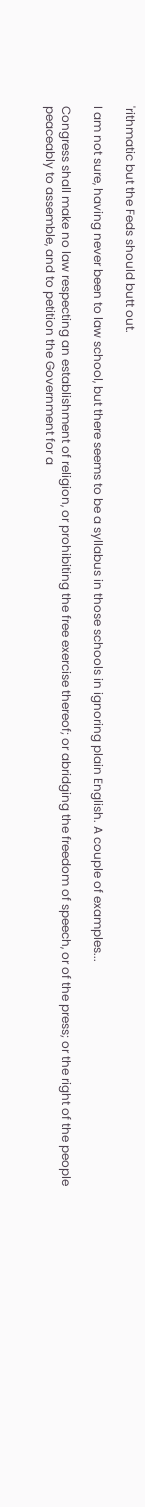'rithmatic but the Feds should butt out.

I am not sure, having never been to law school, but there seems to be a syllabus in those schools in ignoring plain English. A couple of examples...

Congress shall make no law respecting an establishment of religion, or prohibiting the free exercise thereof; or abridging the freedom of speech, or of the press; or the right of the people peaceably to assemble, and to petition the Government for a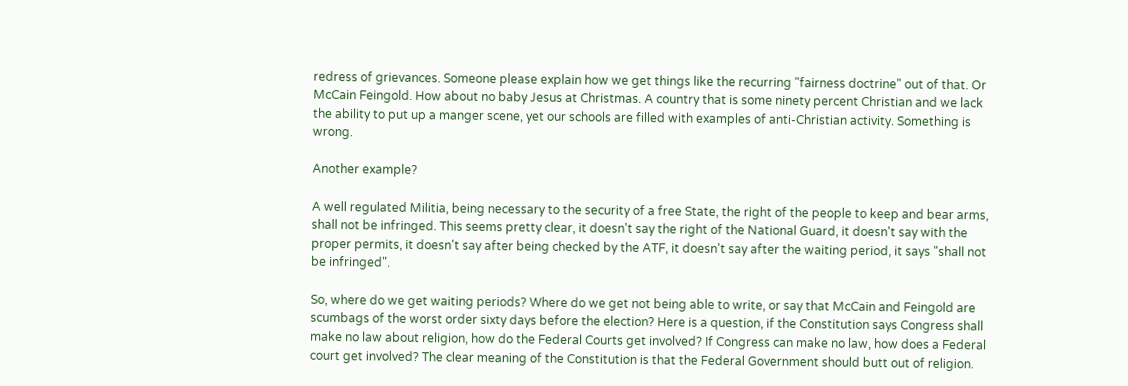redress of grievances. Someone please explain how we get things like the recurring "fairness doctrine" out of that. Or McCain Feingold. How about no baby Jesus at Christmas. A country that is some ninety percent Christian and we lack the ability to put up a manger scene, yet our schools are filled with examples of anti-Christian activity. Something is wrong.

Another example?

A well regulated Militia, being necessary to the security of a free State, the right of the people to keep and bear arms, shall not be infringed. This seems pretty clear, it doesn't say the right of the National Guard, it doesn't say with the proper permits, it doesn't say after being checked by the ATF, it doesn't say after the waiting period, it says "shall not be infringed".

So, where do we get waiting periods? Where do we get not being able to write, or say that McCain and Feingold are scumbags of the worst order sixty days before the election? Here is a question, if the Constitution says Congress shall make no law about religion, how do the Federal Courts get involved? If Congress can make no law, how does a Federal court get involved? The clear meaning of the Constitution is that the Federal Government should butt out of religion.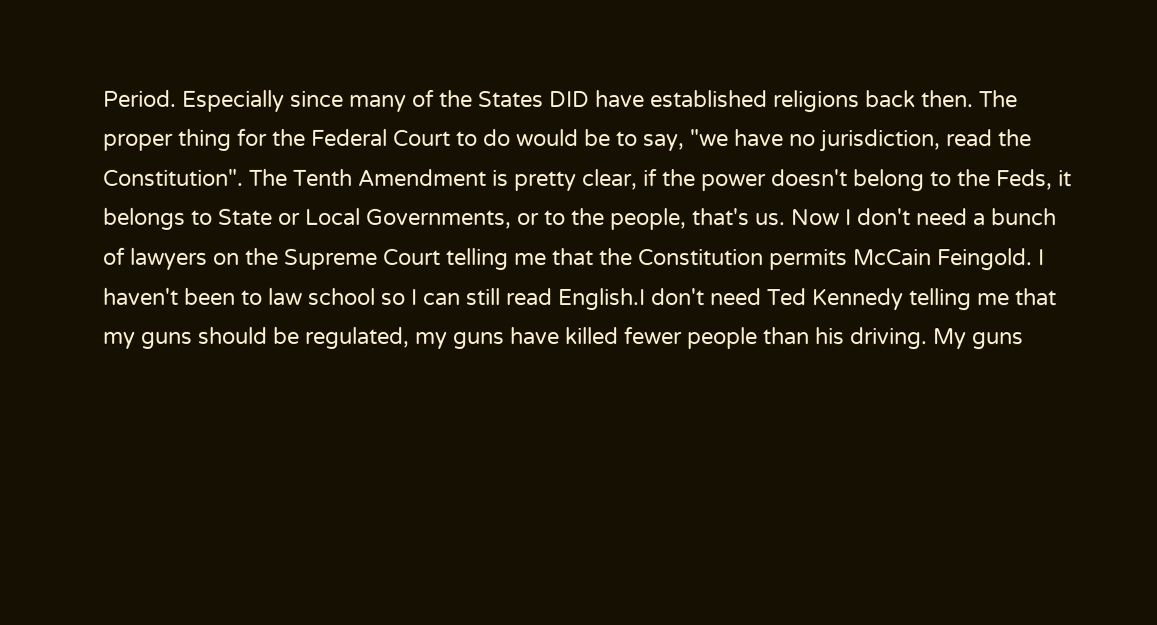Period. Especially since many of the States DID have established religions back then. The proper thing for the Federal Court to do would be to say, "we have no jurisdiction, read the Constitution". The Tenth Amendment is pretty clear, if the power doesn't belong to the Feds, it belongs to State or Local Governments, or to the people, that's us. Now I don't need a bunch of lawyers on the Supreme Court telling me that the Constitution permits McCain Feingold. I haven't been to law school so I can still read English.I don't need Ted Kennedy telling me that my guns should be regulated, my guns have killed fewer people than his driving. My guns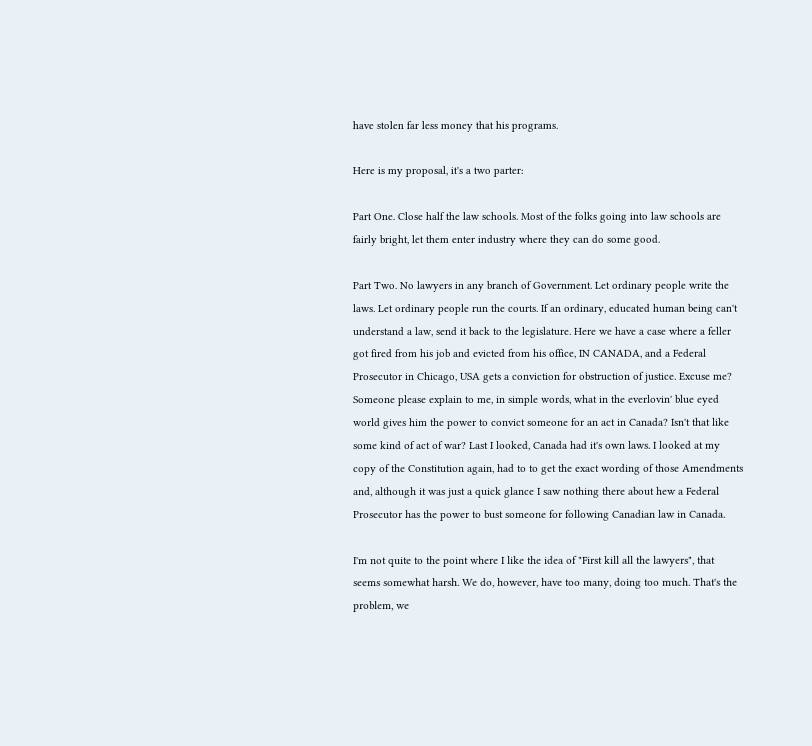have stolen far less money that his programs.

Here is my proposal, it's a two parter:

Part One. Close half the law schools. Most of the folks going into law schools are fairly bright, let them enter industry where they can do some good.

Part Two. No lawyers in any branch of Government. Let ordinary people write the laws. Let ordinary people run the courts. If an ordinary, educated human being can't understand a law, send it back to the legislature. Here we have a case where a feller got fired from his job and evicted from his office, IN CANADA, and a Federal Prosecutor in Chicago, USA gets a conviction for obstruction of justice. Excuse me? Someone please explain to me, in simple words, what in the everlovin' blue eyed world gives him the power to convict someone for an act in Canada? Isn't that like some kind of act of war? Last I looked, Canada had it's own laws. I looked at my copy of the Constitution again, had to to get the exact wording of those Amendments and, although it was just a quick glance I saw nothing there about hew a Federal Prosecutor has the power to bust someone for following Canadian law in Canada.

I'm not quite to the point where I like the idea of "First kill all the lawyers", that seems somewhat harsh. We do, however, have too many, doing too much. That's the problem, we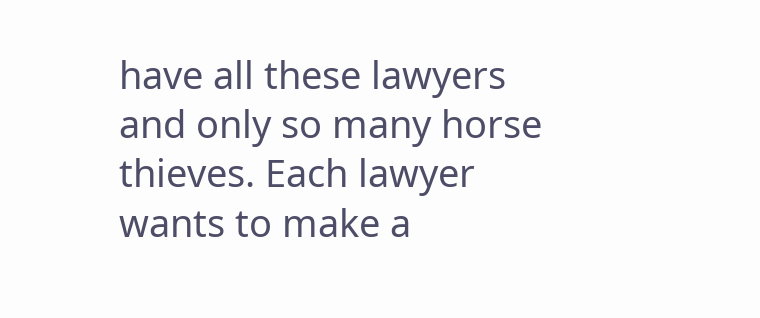have all these lawyers and only so many horse thieves. Each lawyer wants to make a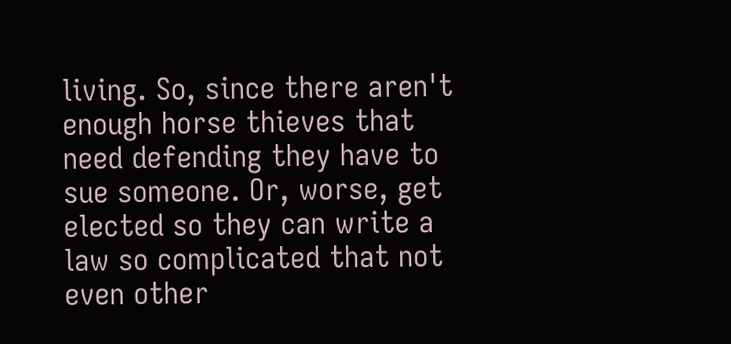living. So, since there aren't enough horse thieves that need defending they have to sue someone. Or, worse, get elected so they can write a law so complicated that not even other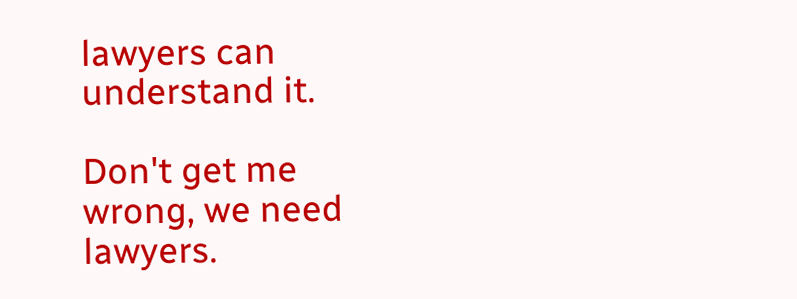lawyers can understand it.

Don't get me wrong, we need lawyers.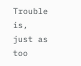Trouble is, just as too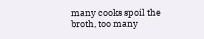many cooks spoil the broth, too many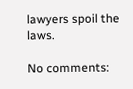lawyers spoil the laws.

No comments: